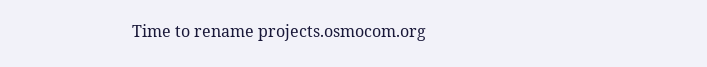Time to rename projects.osmocom.org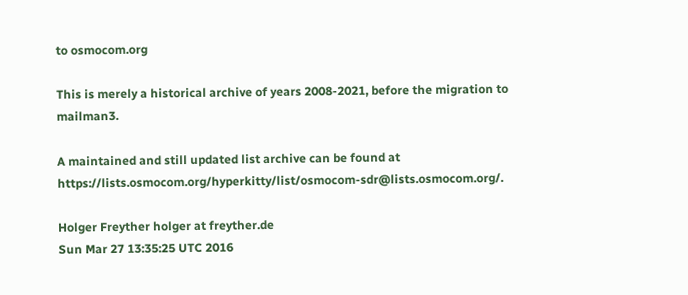to osmocom.org

This is merely a historical archive of years 2008-2021, before the migration to mailman3.

A maintained and still updated list archive can be found at https://lists.osmocom.org/hyperkitty/list/osmocom-sdr@lists.osmocom.org/.

Holger Freyther holger at freyther.de
Sun Mar 27 13:35:25 UTC 2016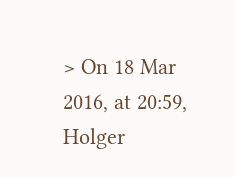> On 18 Mar 2016, at 20:59, Holger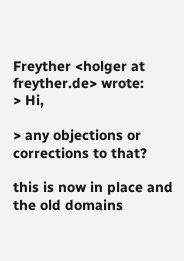Freyther <holger at freyther.de> wrote:
> Hi,

> any objections or corrections to that?

this is now in place and the old domains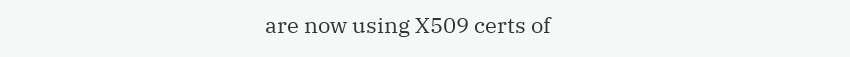are now using X509 certs of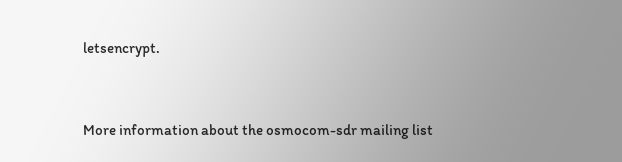letsencrypt.


More information about the osmocom-sdr mailing list